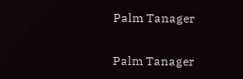Palm Tanager

Palm Tanager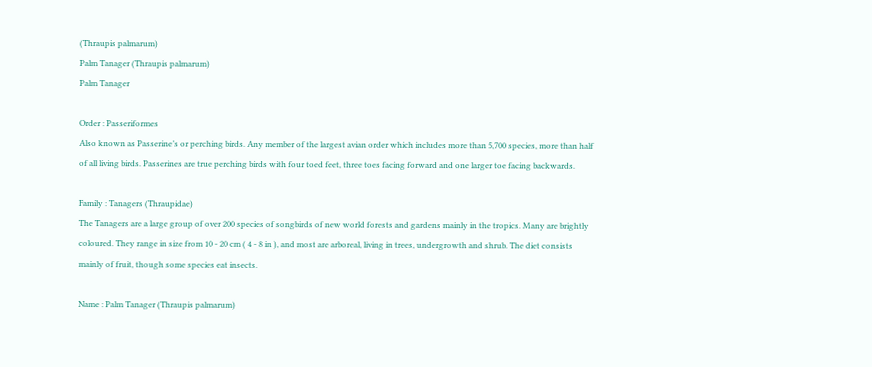(Thraupis palmarum)
Palm Tanager (Thraupis palmarum)
Palm Tanager

Order : Passeriformes
Also known as Passerine’s or perching birds. Any member of the largest avian order which includes more than 5,700 species, more than half of all living birds. Passerines are true perching birds with four toed feet, three toes facing forward and one larger toe facing backwards.

Family : Tanagers (Thraupidae)
The Tanagers are a large group of over 200 species of songbirds of new world forests and gardens mainly in the tropics. Many are brightly coloured. They range in size from 10 - 20 cm ( 4 - 8 in ), and most are arboreal, living in trees, undergrowth and shrub. The diet consists mainly of fruit, though some species eat insects.

Name : Palm Tanager (Thraupis palmarum)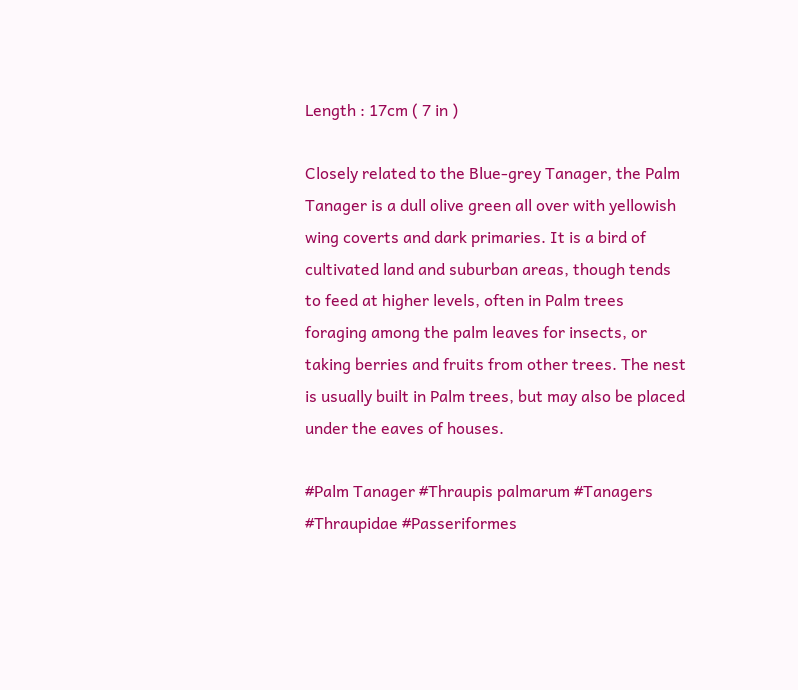Length : 17cm ( 7 in )

Closely related to the Blue-grey Tanager, the Palm Tanager is a dull olive green all over with yellowish wing coverts and dark primaries. It is a bird of cultivated land and suburban areas, though tends to feed at higher levels, often in Palm trees foraging among the palm leaves for insects, or taking berries and fruits from other trees. The nest is usually built in Palm trees, but may also be placed under the eaves of houses.

#Palm Tanager #Thraupis palmarum #Tanagers #Thraupidae #Passeriformes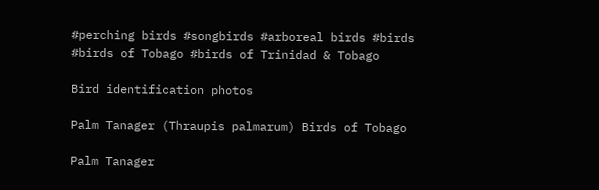#perching birds #songbirds #arboreal birds #birds #birds of Tobago #birds of Trinidad & Tobago

Bird identification photos

Palm Tanager (Thraupis palmarum) Birds of Tobago

Palm Tanager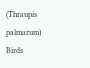(Thraupis palmarum) Birds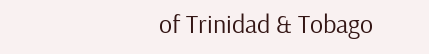of Trinidad & Tobago